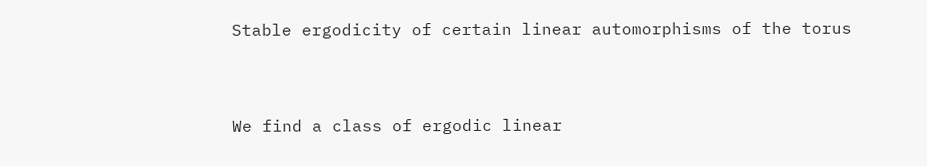Stable ergodicity of certain linear automorphisms of the torus


We find a class of ergodic linear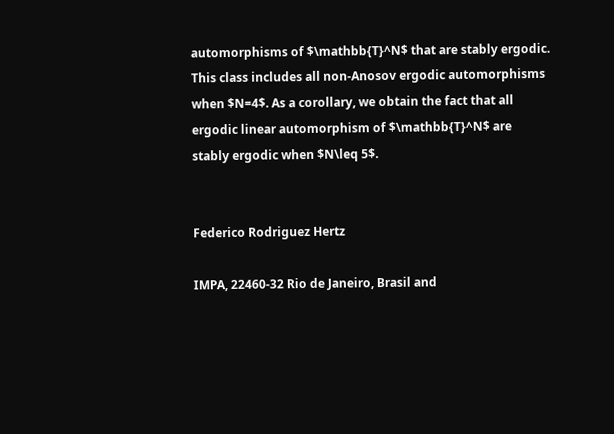automorphisms of $\mathbb{T}^N$ that are stably ergodic. This class includes all non-Anosov ergodic automorphisms when $N=4$. As a corollary, we obtain the fact that all ergodic linear automorphism of $\mathbb{T}^N$ are stably ergodic when $N\leq 5$.


Federico Rodriguez Hertz

IMPA, 22460-32 Rio de Janeiro, Brasil and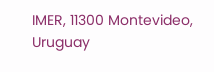IMER, 11300 Montevideo, Uruguay